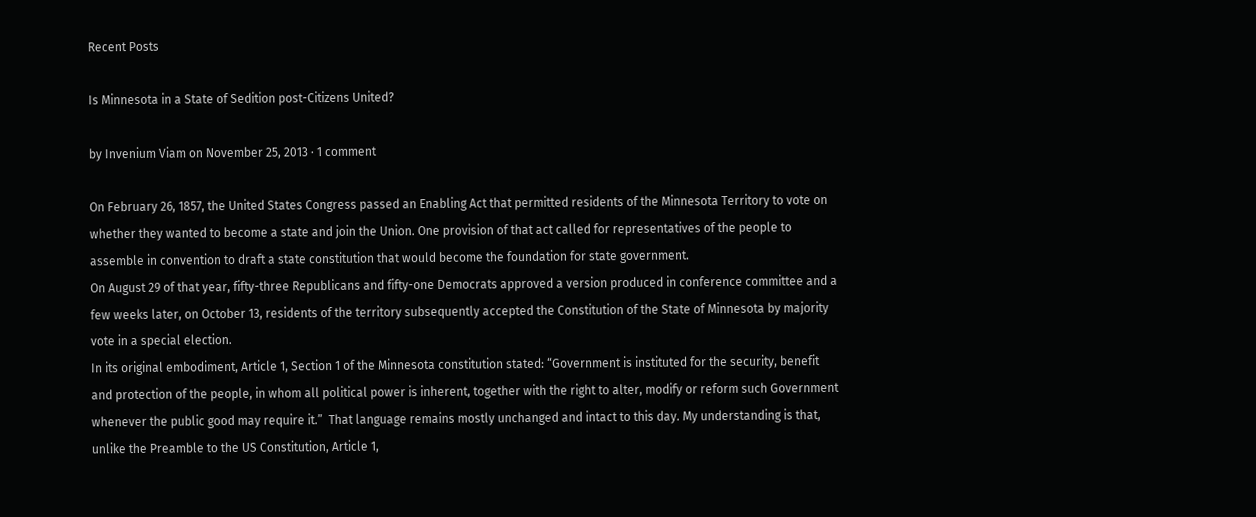Recent Posts

Is Minnesota in a State of Sedition post-Citizens United?

by Invenium Viam on November 25, 2013 · 1 comment

On February 26, 1857, the United States Congress passed an Enabling Act that permitted residents of the Minnesota Territory to vote on whether they wanted to become a state and join the Union. One provision of that act called for representatives of the people to assemble in convention to draft a state constitution that would become the foundation for state government.
On August 29 of that year, fifty-three Republicans and fifty-one Democrats approved a version produced in conference committee and a few weeks later, on October 13, residents of the territory subsequently accepted the Constitution of the State of Minnesota by majority vote in a special election.
In its original embodiment, Article 1, Section 1 of the Minnesota constitution stated: “Government is instituted for the security, benefit and protection of the people, in whom all political power is inherent, together with the right to alter, modify or reform such Government whenever the public good may require it.”  That language remains mostly unchanged and intact to this day. My understanding is that, unlike the Preamble to the US Constitution, Article 1,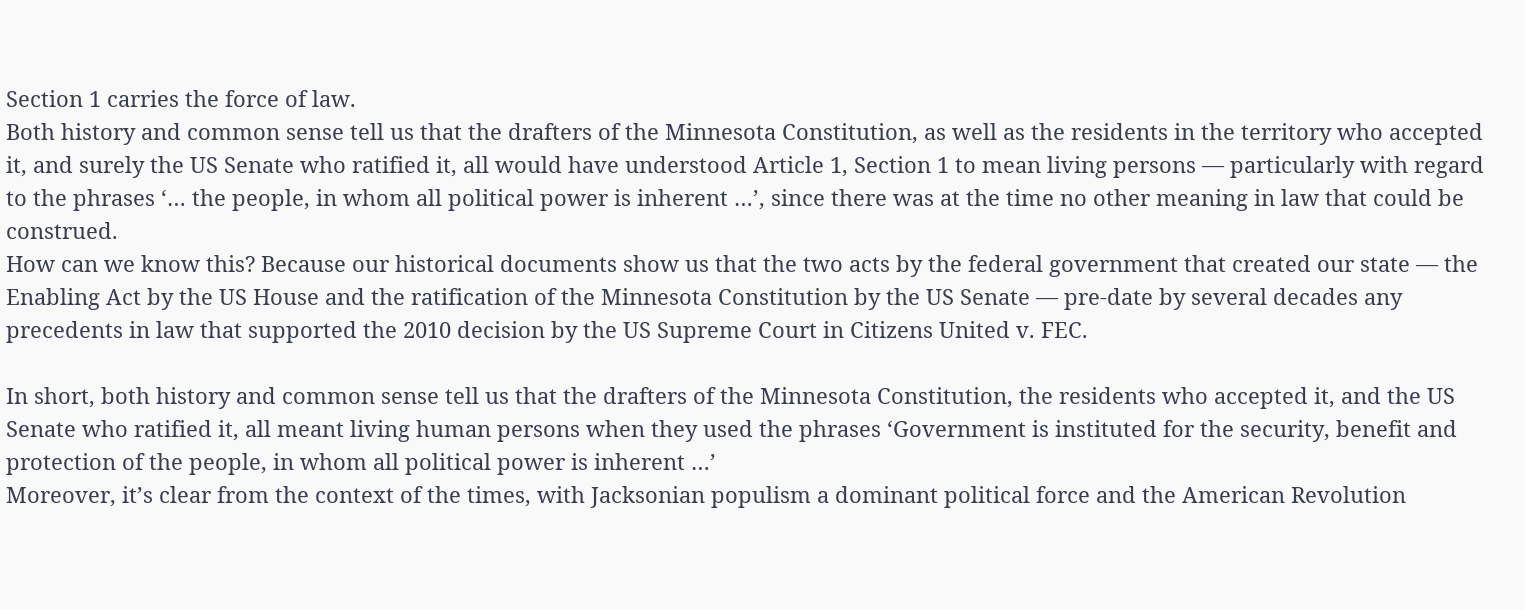Section 1 carries the force of law.
Both history and common sense tell us that the drafters of the Minnesota Constitution, as well as the residents in the territory who accepted it, and surely the US Senate who ratified it, all would have understood Article 1, Section 1 to mean living persons — particularly with regard to the phrases ‘… the people, in whom all political power is inherent …’, since there was at the time no other meaning in law that could be construed.
How can we know this? Because our historical documents show us that the two acts by the federal government that created our state — the Enabling Act by the US House and the ratification of the Minnesota Constitution by the US Senate — pre-date by several decades any precedents in law that supported the 2010 decision by the US Supreme Court in Citizens United v. FEC.

In short, both history and common sense tell us that the drafters of the Minnesota Constitution, the residents who accepted it, and the US Senate who ratified it, all meant living human persons when they used the phrases ‘Government is instituted for the security, benefit and protection of the people, in whom all political power is inherent …’
Moreover, it’s clear from the context of the times, with Jacksonian populism a dominant political force and the American Revolution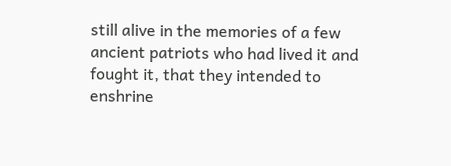still alive in the memories of a few ancient patriots who had lived it and fought it, that they intended to enshrine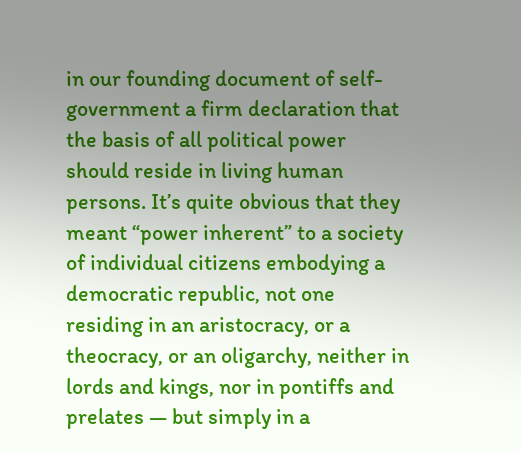in our founding document of self-government a firm declaration that the basis of all political power should reside in living human persons. It’s quite obvious that they meant “power inherent” to a society of individual citizens embodying a democratic republic, not one residing in an aristocracy, or a theocracy, or an oligarchy, neither in lords and kings, nor in pontiffs and prelates — but simply in a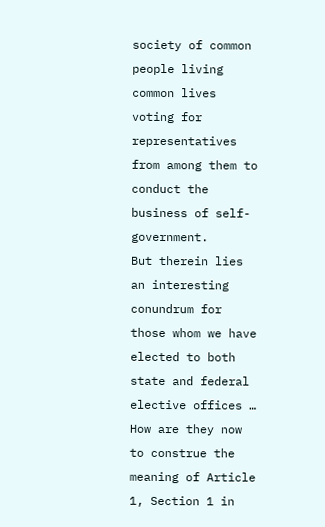society of common people living common lives voting for representatives from among them to conduct the business of self-government.
But therein lies an interesting conundrum for those whom we have elected to both state and federal elective offices …
How are they now to construe the meaning of Article 1, Section 1 in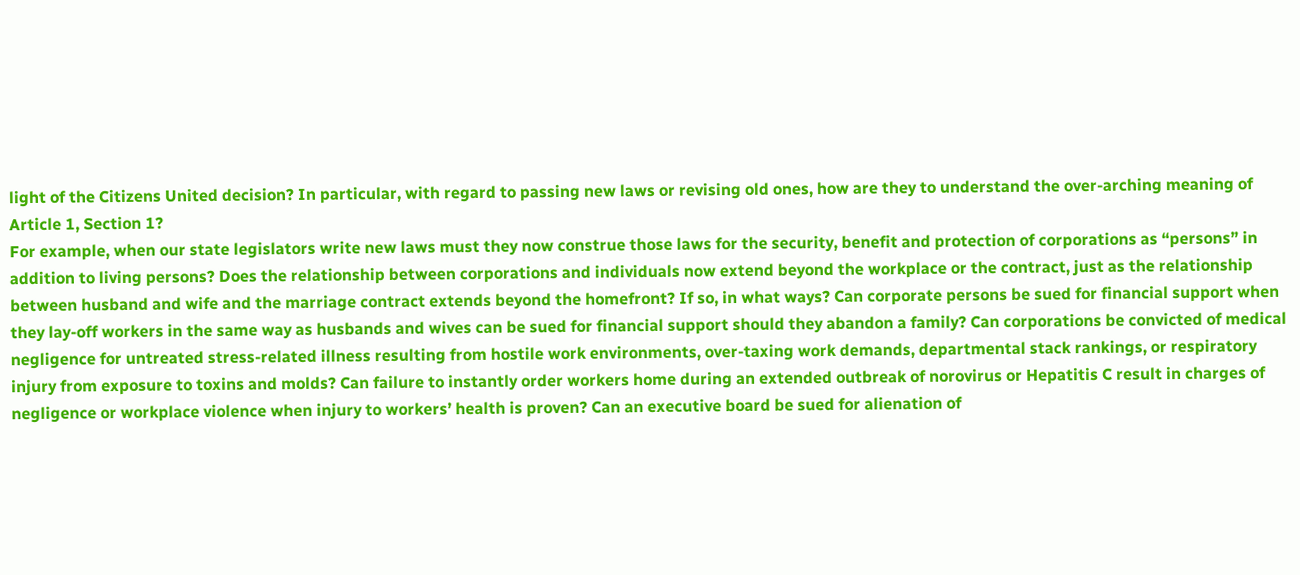light of the Citizens United decision? In particular, with regard to passing new laws or revising old ones, how are they to understand the over-arching meaning of Article 1, Section 1?
For example, when our state legislators write new laws must they now construe those laws for the security, benefit and protection of corporations as “persons” in addition to living persons? Does the relationship between corporations and individuals now extend beyond the workplace or the contract, just as the relationship between husband and wife and the marriage contract extends beyond the homefront? If so, in what ways? Can corporate persons be sued for financial support when they lay-off workers in the same way as husbands and wives can be sued for financial support should they abandon a family? Can corporations be convicted of medical negligence for untreated stress-related illness resulting from hostile work environments, over-taxing work demands, departmental stack rankings, or respiratory injury from exposure to toxins and molds? Can failure to instantly order workers home during an extended outbreak of norovirus or Hepatitis C result in charges of negligence or workplace violence when injury to workers’ health is proven? Can an executive board be sued for alienation of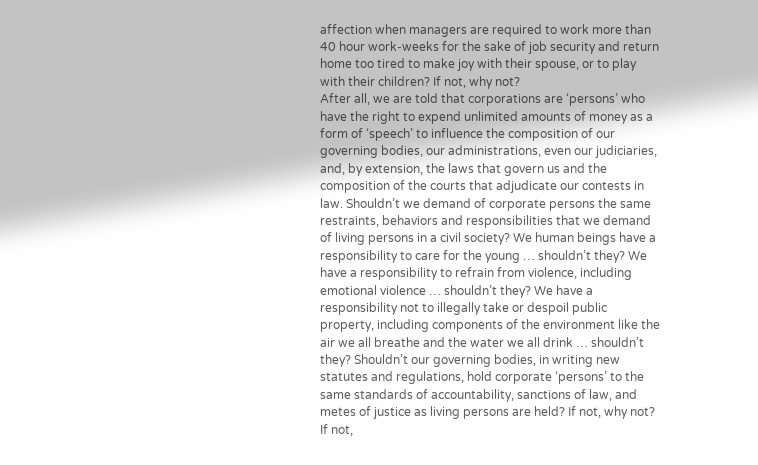affection when managers are required to work more than 40 hour work-weeks for the sake of job security and return home too tired to make joy with their spouse, or to play with their children? If not, why not?
After all, we are told that corporations are ‘persons’ who have the right to expend unlimited amounts of money as a form of ‘speech’ to influence the composition of our governing bodies, our administrations, even our judiciaries, and, by extension, the laws that govern us and the composition of the courts that adjudicate our contests in law. Shouldn’t we demand of corporate persons the same restraints, behaviors and responsibilities that we demand of living persons in a civil society? We human beings have a responsibility to care for the young … shouldn’t they? We have a responsibility to refrain from violence, including emotional violence … shouldn’t they? We have a responsibility not to illegally take or despoil public property, including components of the environment like the air we all breathe and the water we all drink … shouldn’t they? Shouldn’t our governing bodies, in writing new statutes and regulations, hold corporate ‘persons’ to the same standards of accountability, sanctions of law, and metes of justice as living persons are held? If not, why not?
If not,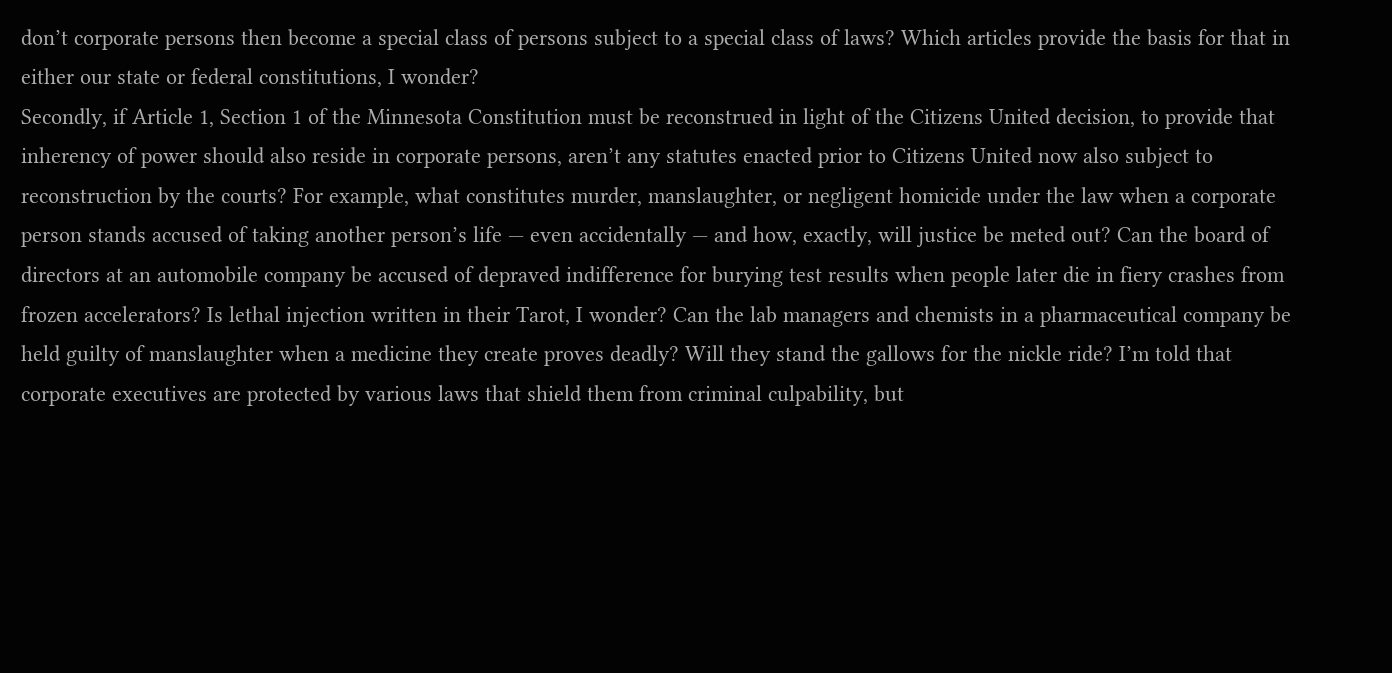don’t corporate persons then become a special class of persons subject to a special class of laws? Which articles provide the basis for that in either our state or federal constitutions, I wonder?
Secondly, if Article 1, Section 1 of the Minnesota Constitution must be reconstrued in light of the Citizens United decision, to provide that inherency of power should also reside in corporate persons, aren’t any statutes enacted prior to Citizens United now also subject to reconstruction by the courts? For example, what constitutes murder, manslaughter, or negligent homicide under the law when a corporate person stands accused of taking another person’s life — even accidentally — and how, exactly, will justice be meted out? Can the board of directors at an automobile company be accused of depraved indifference for burying test results when people later die in fiery crashes from frozen accelerators? Is lethal injection written in their Tarot, I wonder? Can the lab managers and chemists in a pharmaceutical company be held guilty of manslaughter when a medicine they create proves deadly? Will they stand the gallows for the nickle ride? I’m told that corporate executives are protected by various laws that shield them from criminal culpability, but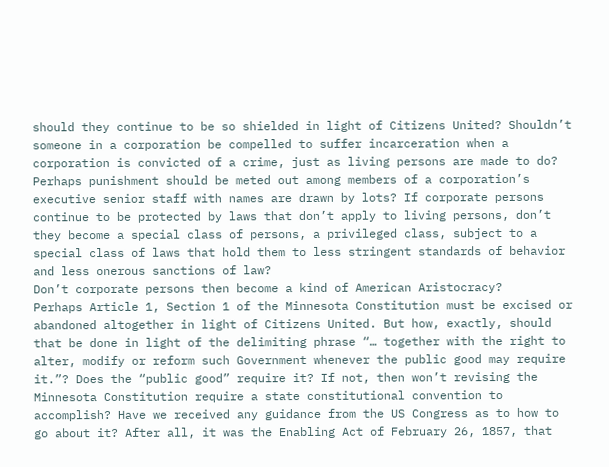should they continue to be so shielded in light of Citizens United? Shouldn’t someone in a corporation be compelled to suffer incarceration when a corporation is convicted of a crime, just as living persons are made to do? Perhaps punishment should be meted out among members of a corporation’s executive senior staff with names are drawn by lots? If corporate persons continue to be protected by laws that don’t apply to living persons, don’t they become a special class of persons, a privileged class, subject to a special class of laws that hold them to less stringent standards of behavior and less onerous sanctions of law?
Don’t corporate persons then become a kind of American Aristocracy?
Perhaps Article 1, Section 1 of the Minnesota Constitution must be excised or abandoned altogether in light of Citizens United. But how, exactly, should that be done in light of the delimiting phrase “… together with the right to alter, modify or reform such Government whenever the public good may require it.”? Does the “public good” require it? If not, then won’t revising the Minnesota Constitution require a state constitutional convention to accomplish? Have we received any guidance from the US Congress as to how to go about it? After all, it was the Enabling Act of February 26, 1857, that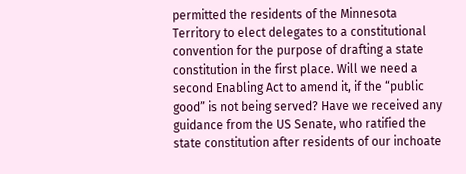permitted the residents of the Minnesota Territory to elect delegates to a constitutional convention for the purpose of drafting a state constitution in the first place. Will we need a second Enabling Act to amend it, if the “public good” is not being served? Have we received any guidance from the US Senate, who ratified the state constitution after residents of our inchoate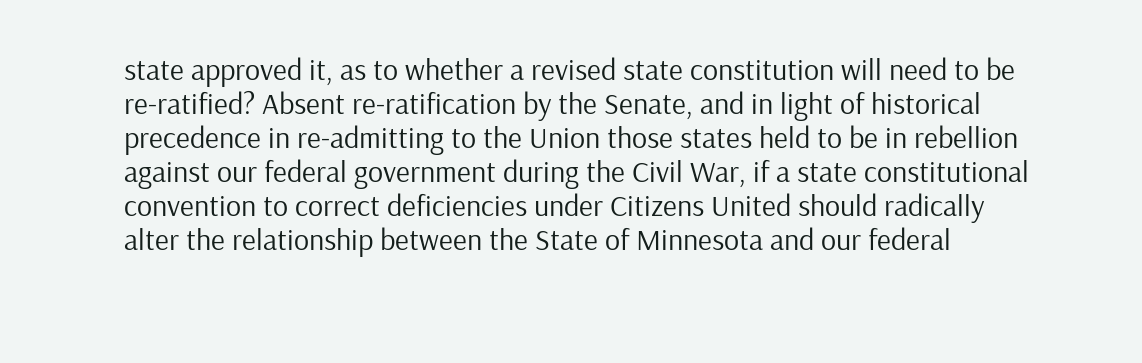state approved it, as to whether a revised state constitution will need to be re-ratified? Absent re-ratification by the Senate, and in light of historical precedence in re-admitting to the Union those states held to be in rebellion against our federal government during the Civil War, if a state constitutional convention to correct deficiencies under Citizens United should radically alter the relationship between the State of Minnesota and our federal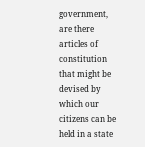government, are there articles of constitution that might be devised by which our citizens can be held in a state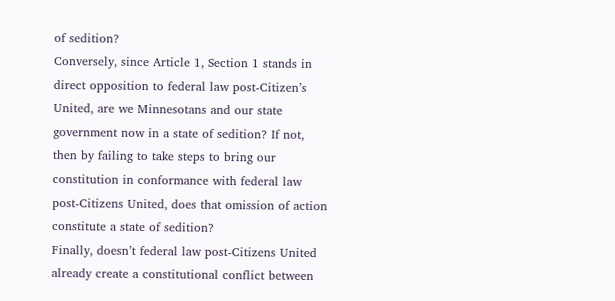of sedition?
Conversely, since Article 1, Section 1 stands in direct opposition to federal law post-Citizen’s United, are we Minnesotans and our state government now in a state of sedition? If not, then by failing to take steps to bring our constitution in conformance with federal law post-Citizens United, does that omission of action constitute a state of sedition?
Finally, doesn’t federal law post-Citizens United already create a constitutional conflict between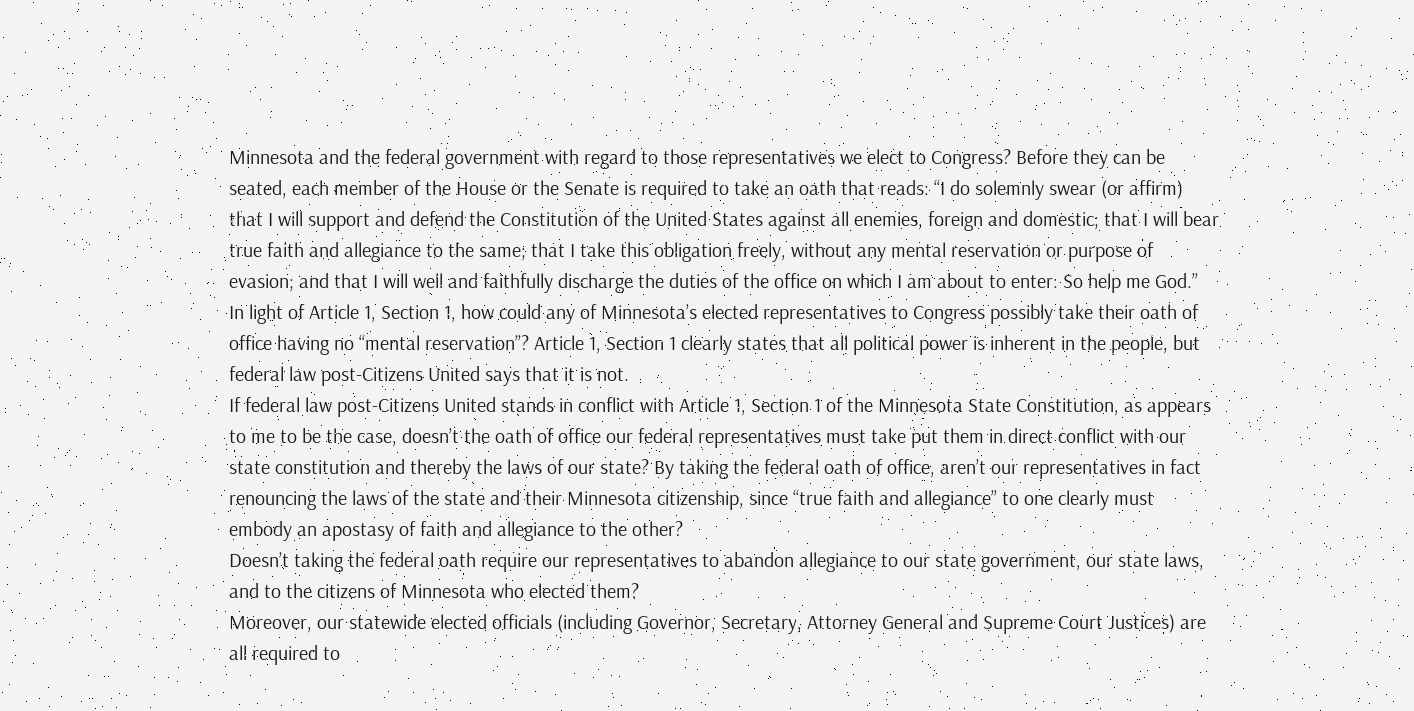Minnesota and the federal government with regard to those representatives we elect to Congress? Before they can be seated, each member of the House or the Senate is required to take an oath that reads: “I do solemnly swear (or affirm) that I will support and defend the Constitution of the United States against all enemies, foreign and domestic; that I will bear true faith and allegiance to the same; that I take this obligation freely, without any mental reservation or purpose of evasion; and that I will well and faithfully discharge the duties of the office on which I am about to enter: So help me God.”
In light of Article 1, Section 1, how could any of Minnesota’s elected representatives to Congress possibly take their oath of office having no “mental reservation”? Article 1, Section 1 clearly states that all political power is inherent in the people, but federal law post-Citizens United says that it is not.
If federal law post-Citizens United stands in conflict with Article 1, Section 1 of the Minnesota State Constitution, as appears to me to be the case, doesn’t the oath of office our federal representatives must take put them in direct conflict with our state constitution and thereby the laws of our state? By taking the federal oath of office, aren’t our representatives in fact renouncing the laws of the state and their Minnesota citizenship, since “true faith and allegiance” to one clearly must embody an apostasy of faith and allegiance to the other?
Doesn’t taking the federal oath require our representatives to abandon allegiance to our state government, our state laws, and to the citizens of Minnesota who elected them?
Moreover, our statewide elected officials (including Governor, Secretary, Attorney General and Supreme Court Justices) are all required to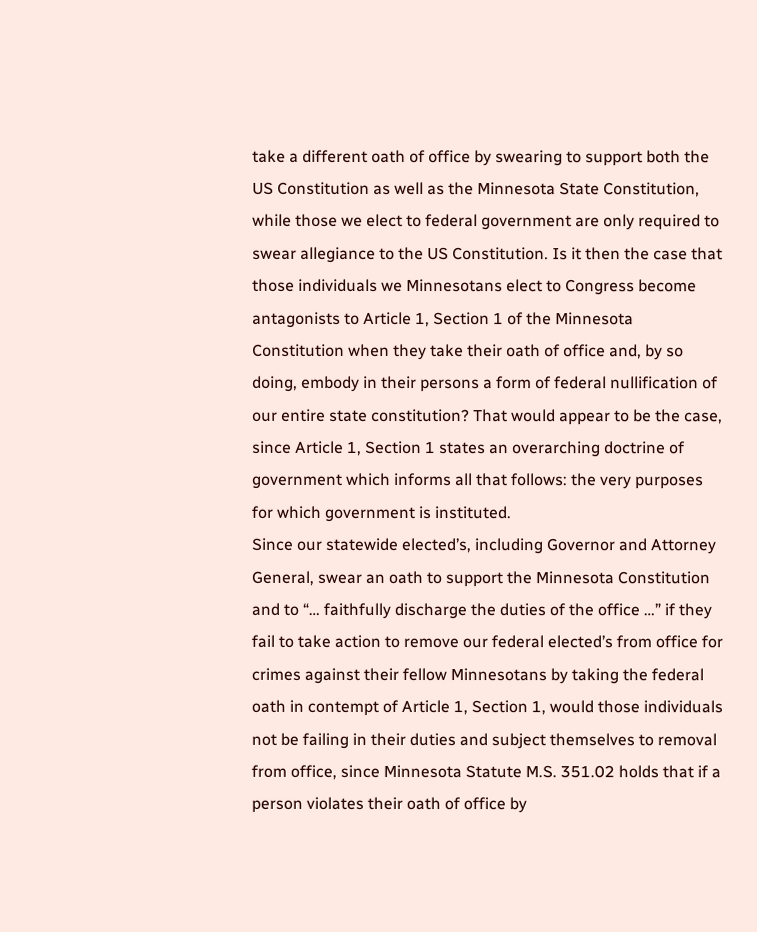take a different oath of office by swearing to support both the US Constitution as well as the Minnesota State Constitution, while those we elect to federal government are only required to swear allegiance to the US Constitution. Is it then the case that those individuals we Minnesotans elect to Congress become antagonists to Article 1, Section 1 of the Minnesota Constitution when they take their oath of office and, by so doing, embody in their persons a form of federal nullification of our entire state constitution? That would appear to be the case, since Article 1, Section 1 states an overarching doctrine of government which informs all that follows: the very purposes for which government is instituted.
Since our statewide elected’s, including Governor and Attorney General, swear an oath to support the Minnesota Constitution and to “… faithfully discharge the duties of the office …” if they fail to take action to remove our federal elected’s from office for crimes against their fellow Minnesotans by taking the federal oath in contempt of Article 1, Section 1, would those individuals not be failing in their duties and subject themselves to removal from office, since Minnesota Statute M.S. 351.02 holds that if a person violates their oath of office by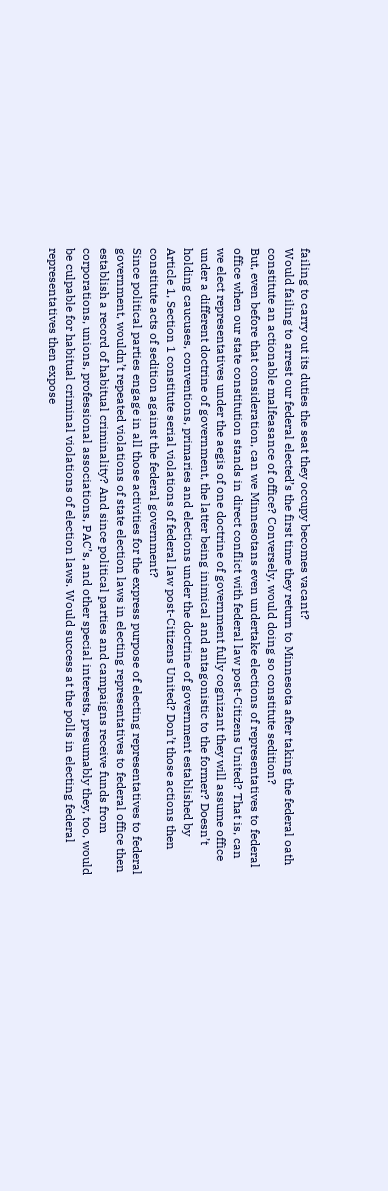failing to carry out its duties the seat they occupy becomes vacant?
Would failing to arrest our federal elected’s the first time they return to Minnesota after taking the federal oath constitute an actionable malfeasance of office? Conversely, would doing so constitute sedition?
But, even before that consideration, can we Minnesotans even undertake elections of representatives to federal office when our state constitution stands in direct conflict with federal law post-Citizens United? That is, can we elect representatives under the aegis of one doctrine of government fully cognizant they will assume office under a different doctrine of government, the latter being inimical and antagonistic to the former? Doesn’t holding caucuses, conventions, primaries and elections under the doctrine of government established by Article 1, Section 1 constitute serial violations of federal law post-Citizens United? Don’t those actions then constitute acts of sedition against the federal government?
Since political parties engage in all those activities for the express purpose of electing representatives to federal government, wouldn’t repeated violations of state election laws in electing representatives to federal office then establish a record of habitual criminality? And since political parties and campaigns receive funds from corporations, unions, professional associations, PAC’s, and other special interests, presumably they, too, would be culpable for habitual criminal violations of election laws. Would success at the polls in electing federal representatives then expose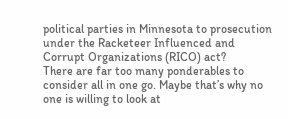political parties in Minnesota to prosecution under the Racketeer Influenced and Corrupt Organizations (RICO) act?
There are far too many ponderables to consider all in one go. Maybe that’s why no one is willing to look at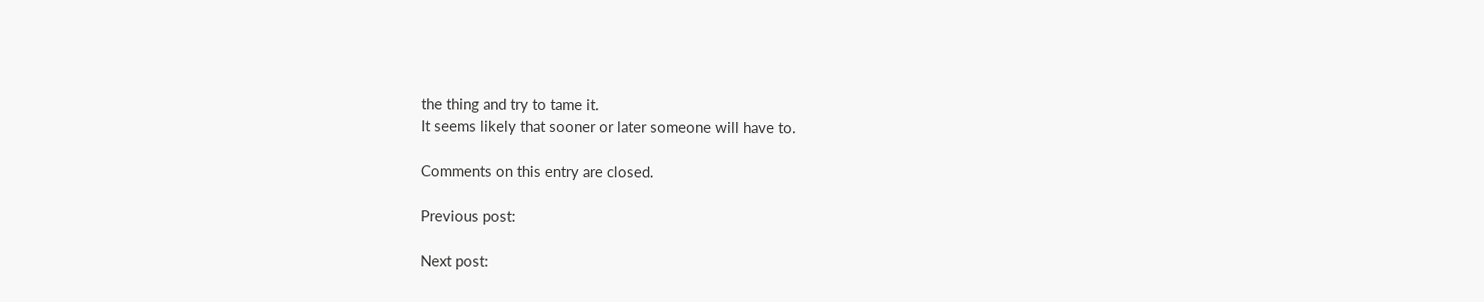the thing and try to tame it.
It seems likely that sooner or later someone will have to.

Comments on this entry are closed.

Previous post:

Next post: